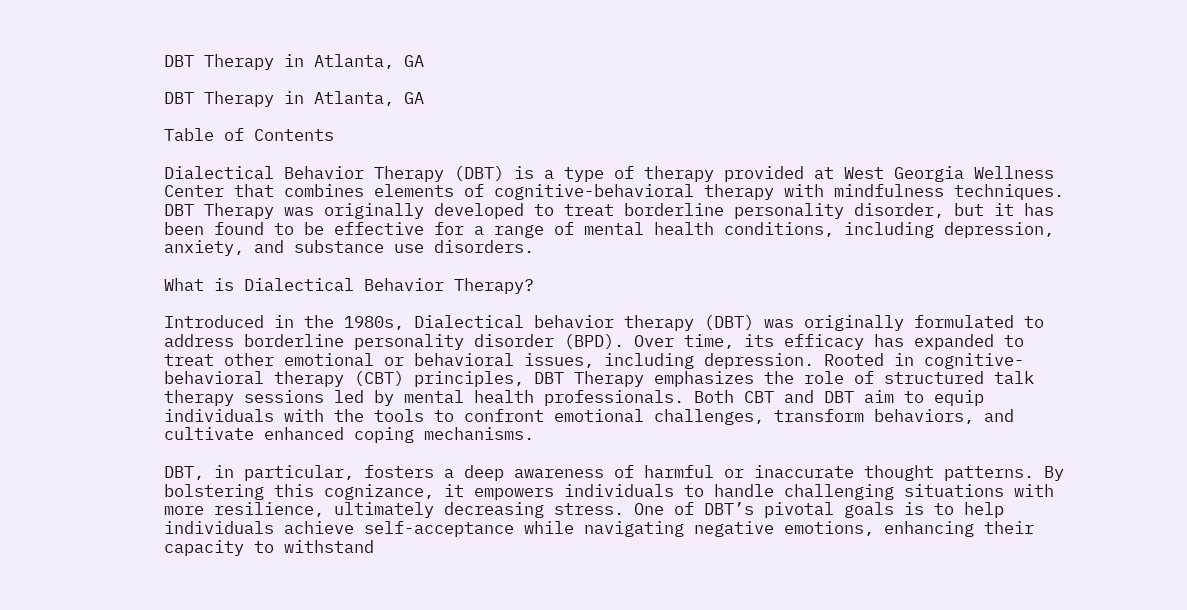DBT Therapy in Atlanta, GA

DBT Therapy in Atlanta, GA

Table of Contents

Dialectical Behavior Therapy (DBT) is a type of therapy provided at West Georgia Wellness Center that combines elements of cognitive-behavioral therapy with mindfulness techniques. DBT Therapy was originally developed to treat borderline personality disorder, but it has been found to be effective for a range of mental health conditions, including depression, anxiety, and substance use disorders.

What is Dialectical Behavior Therapy?

Introduced in the 1980s, Dialectical behavior therapy (DBT) was originally formulated to address borderline personality disorder (BPD). Over time, its efficacy has expanded to treat other emotional or behavioral issues, including depression. Rooted in cognitive-behavioral therapy (CBT) principles, DBT Therapy emphasizes the role of structured talk therapy sessions led by mental health professionals. Both CBT and DBT aim to equip individuals with the tools to confront emotional challenges, transform behaviors, and cultivate enhanced coping mechanisms.

DBT, in particular, fosters a deep awareness of harmful or inaccurate thought patterns. By bolstering this cognizance, it empowers individuals to handle challenging situations with more resilience, ultimately decreasing stress. One of DBT’s pivotal goals is to help individuals achieve self-acceptance while navigating negative emotions, enhancing their capacity to withstand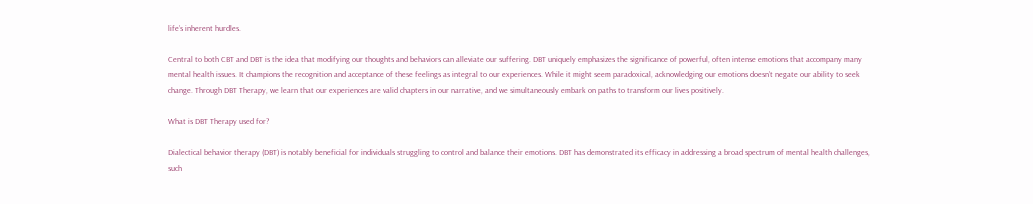life’s inherent hurdles.

Central to both CBT and DBT is the idea that modifying our thoughts and behaviors can alleviate our suffering. DBT uniquely emphasizes the significance of powerful, often intense emotions that accompany many mental health issues. It champions the recognition and acceptance of these feelings as integral to our experiences. While it might seem paradoxical, acknowledging our emotions doesn’t negate our ability to seek change. Through DBT Therapy, we learn that our experiences are valid chapters in our narrative, and we simultaneously embark on paths to transform our lives positively.

What is DBT Therapy used for?

Dialectical behavior therapy (DBT) is notably beneficial for individuals struggling to control and balance their emotions. DBT has demonstrated its efficacy in addressing a broad spectrum of mental health challenges, such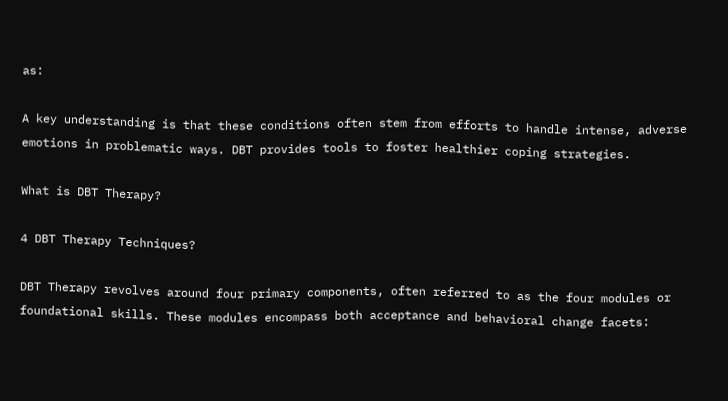as:

A key understanding is that these conditions often stem from efforts to handle intense, adverse emotions in problematic ways. DBT provides tools to foster healthier coping strategies.

What is DBT Therapy?

4 DBT Therapy Techniques?

DBT Therapy revolves around four primary components, often referred to as the four modules or foundational skills. These modules encompass both acceptance and behavioral change facets: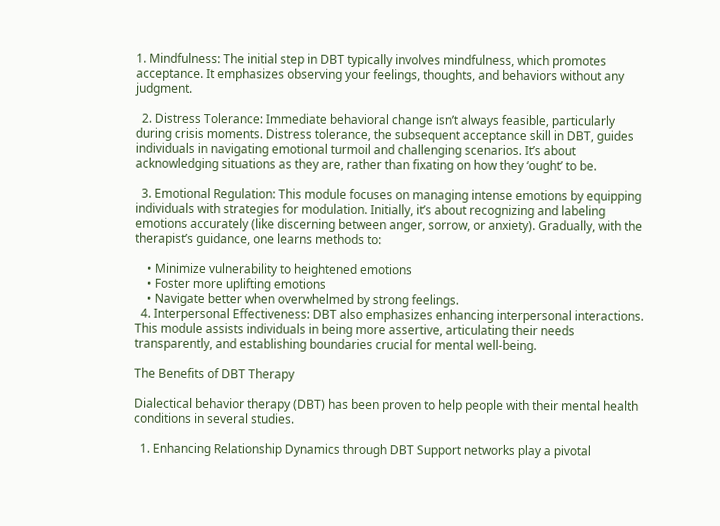1. Mindfulness: The initial step in DBT typically involves mindfulness, which promotes acceptance. It emphasizes observing your feelings, thoughts, and behaviors without any judgment.

  2. Distress Tolerance: Immediate behavioral change isn’t always feasible, particularly during crisis moments. Distress tolerance, the subsequent acceptance skill in DBT, guides individuals in navigating emotional turmoil and challenging scenarios. It’s about acknowledging situations as they are, rather than fixating on how they ‘ought’ to be.

  3. Emotional Regulation: This module focuses on managing intense emotions by equipping individuals with strategies for modulation. Initially, it’s about recognizing and labeling emotions accurately (like discerning between anger, sorrow, or anxiety). Gradually, with the therapist’s guidance, one learns methods to:

    • Minimize vulnerability to heightened emotions
    • Foster more uplifting emotions
    • Navigate better when overwhelmed by strong feelings.
  4. Interpersonal Effectiveness: DBT also emphasizes enhancing interpersonal interactions. This module assists individuals in being more assertive, articulating their needs transparently, and establishing boundaries crucial for mental well-being.

The Benefits of DBT Therapy

Dialectical behavior therapy (DBT) has been proven to help people with their mental health conditions in several studies.

  1. Enhancing Relationship Dynamics through DBT Support networks play a pivotal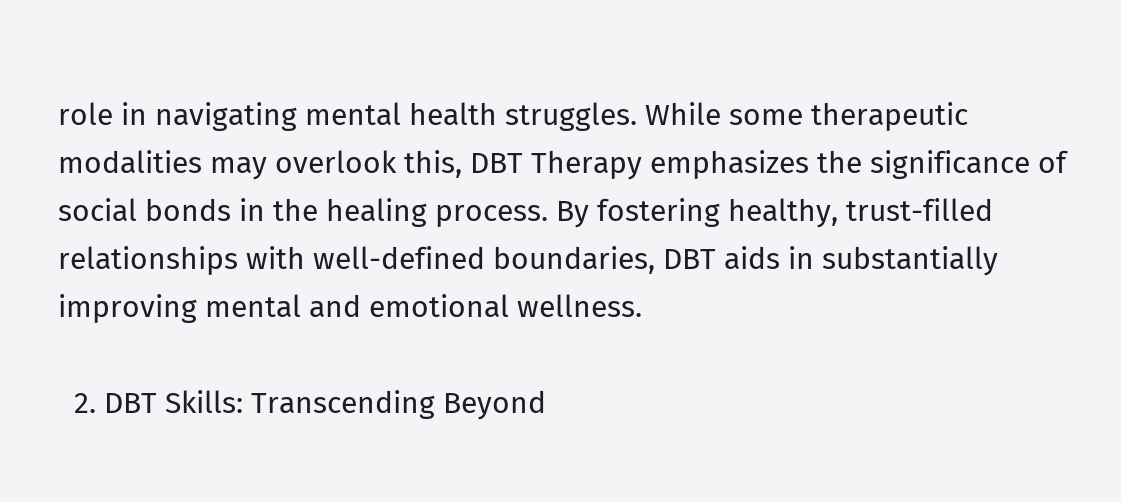role in navigating mental health struggles. While some therapeutic modalities may overlook this, DBT Therapy emphasizes the significance of social bonds in the healing process. By fostering healthy, trust-filled relationships with well-defined boundaries, DBT aids in substantially improving mental and emotional wellness.

  2. DBT Skills: Transcending Beyond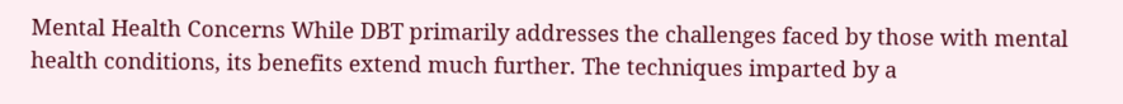Mental Health Concerns While DBT primarily addresses the challenges faced by those with mental health conditions, its benefits extend much further. The techniques imparted by a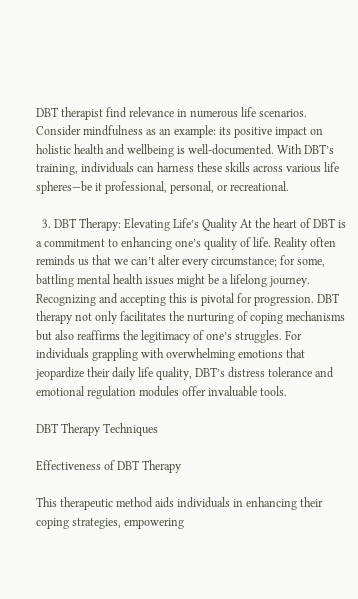DBT therapist find relevance in numerous life scenarios. Consider mindfulness as an example: its positive impact on holistic health and wellbeing is well-documented. With DBT’s training, individuals can harness these skills across various life spheres—be it professional, personal, or recreational.

  3. DBT Therapy: Elevating Life’s Quality At the heart of DBT is a commitment to enhancing one’s quality of life. Reality often reminds us that we can’t alter every circumstance; for some, battling mental health issues might be a lifelong journey. Recognizing and accepting this is pivotal for progression. DBT therapy not only facilitates the nurturing of coping mechanisms but also reaffirms the legitimacy of one’s struggles. For individuals grappling with overwhelming emotions that jeopardize their daily life quality, DBT’s distress tolerance and emotional regulation modules offer invaluable tools.

DBT Therapy Techniques

Effectiveness of DBT Therapy

This therapeutic method aids individuals in enhancing their coping strategies, empowering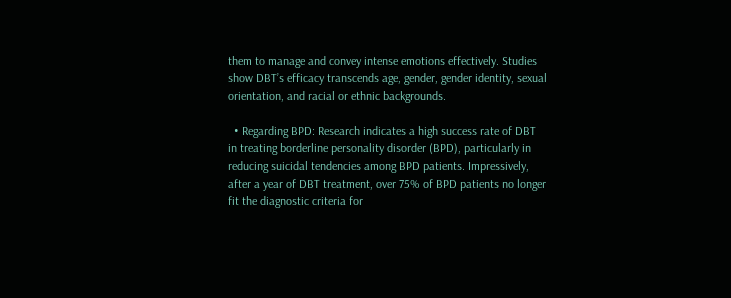them to manage and convey intense emotions effectively. Studies show DBT’s efficacy transcends age, gender, gender identity, sexual orientation, and racial or ethnic backgrounds.

  • Regarding BPD: Research indicates a high success rate of DBT in treating borderline personality disorder (BPD), particularly in reducing suicidal tendencies among BPD patients. Impressively, after a year of DBT treatment, over 75% of BPD patients no longer fit the diagnostic criteria for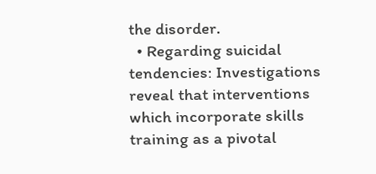the disorder.
  • Regarding suicidal tendencies: Investigations reveal that interventions which incorporate skills training as a pivotal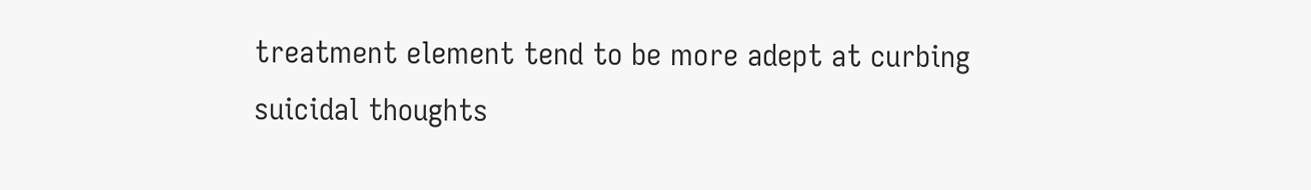treatment element tend to be more adept at curbing suicidal thoughts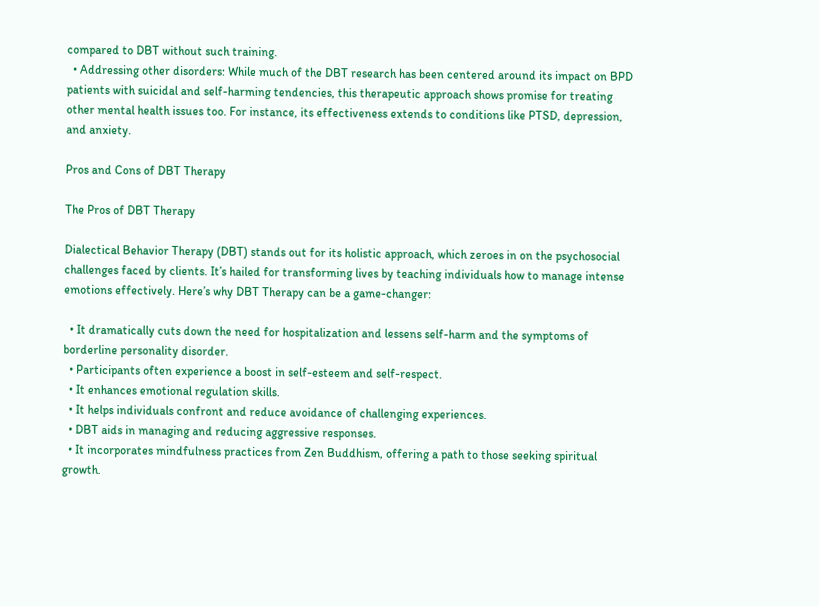compared to DBT without such training.
  • Addressing other disorders: While much of the DBT research has been centered around its impact on BPD patients with suicidal and self-harming tendencies, this therapeutic approach shows promise for treating other mental health issues too. For instance, its effectiveness extends to conditions like PTSD, depression, and anxiety.

Pros and Cons of DBT Therapy

The Pros of DBT Therapy

Dialectical Behavior Therapy (DBT) stands out for its holistic approach, which zeroes in on the psychosocial challenges faced by clients. It’s hailed for transforming lives by teaching individuals how to manage intense emotions effectively. Here’s why DBT Therapy can be a game-changer:

  • It dramatically cuts down the need for hospitalization and lessens self-harm and the symptoms of borderline personality disorder.
  • Participants often experience a boost in self-esteem and self-respect.
  • It enhances emotional regulation skills.
  • It helps individuals confront and reduce avoidance of challenging experiences.
  • DBT aids in managing and reducing aggressive responses.
  • It incorporates mindfulness practices from Zen Buddhism, offering a path to those seeking spiritual growth.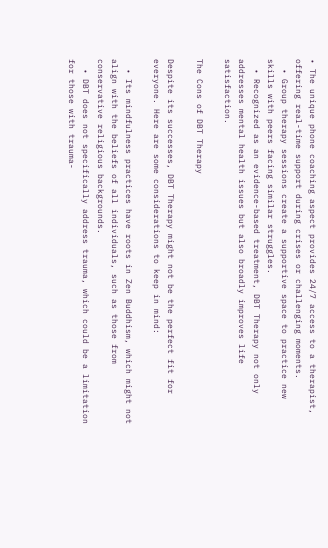• The unique phone coaching aspect provides 24/7 access to a therapist, offering real-time support during crises or challenging moments.
  • Group therapy sessions create a supportive space to practice new skills with peers facing similar struggles.
  • Recognized as an evidence-based treatment, DBT Therapy not only addresses mental health issues but also broadly improves life satisfaction.

The Cons of DBT Therapy

Despite its successes, DBT Therapy might not be the perfect fit for everyone. Here are some considerations to keep in mind:

  • Its mindfulness practices have roots in Zen Buddhism, which might not align with the beliefs of all individuals, such as those from conservative religious backgrounds.
  • DBT does not specifically address trauma, which could be a limitation for those with trauma-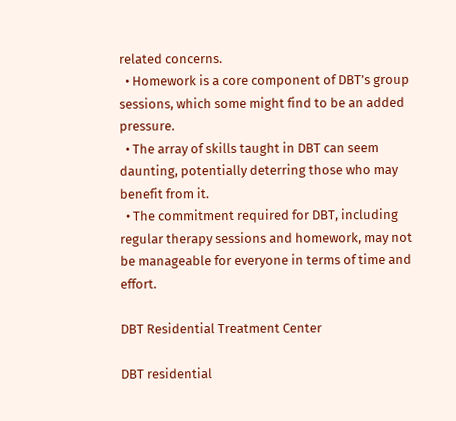related concerns.
  • Homework is a core component of DBT’s group sessions, which some might find to be an added pressure.
  • The array of skills taught in DBT can seem daunting, potentially deterring those who may benefit from it.
  • The commitment required for DBT, including regular therapy sessions and homework, may not be manageable for everyone in terms of time and effort.

DBT Residential Treatment Center

DBT residential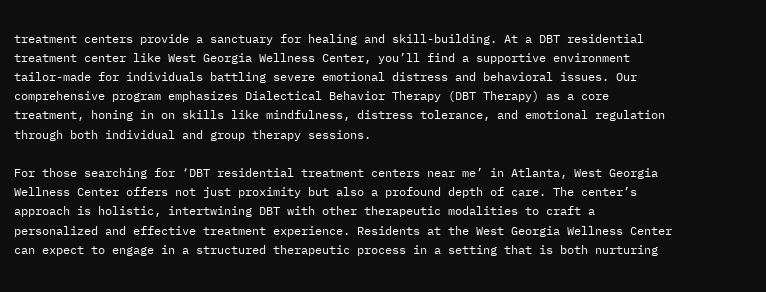treatment centers provide a sanctuary for healing and skill-building. At a DBT residential treatment center like West Georgia Wellness Center, you’ll find a supportive environment tailor-made for individuals battling severe emotional distress and behavioral issues. Our comprehensive program emphasizes Dialectical Behavior Therapy (DBT Therapy) as a core treatment, honing in on skills like mindfulness, distress tolerance, and emotional regulation through both individual and group therapy sessions.

For those searching for ‘DBT residential treatment centers near me’ in Atlanta, West Georgia Wellness Center offers not just proximity but also a profound depth of care. The center’s approach is holistic, intertwining DBT with other therapeutic modalities to craft a personalized and effective treatment experience. Residents at the West Georgia Wellness Center can expect to engage in a structured therapeutic process in a setting that is both nurturing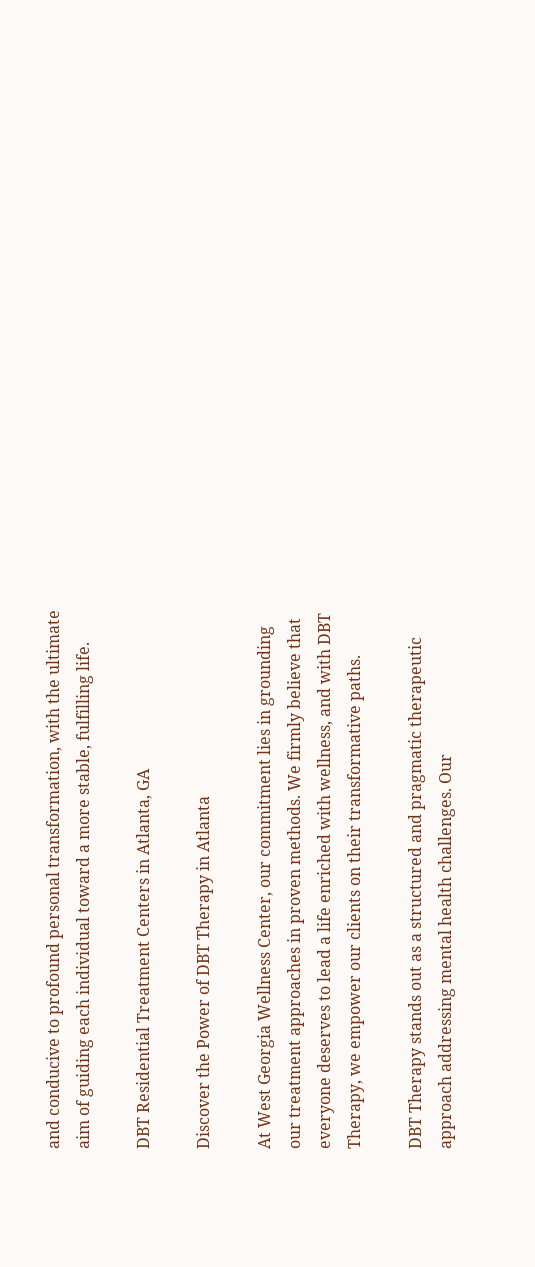and conducive to profound personal transformation, with the ultimate aim of guiding each individual toward a more stable, fulfilling life.

DBT Residential Treatment Centers in Atlanta, GA

Discover the Power of DBT Therapy in Atlanta

At West Georgia Wellness Center, our commitment lies in grounding our treatment approaches in proven methods. We firmly believe that everyone deserves to lead a life enriched with wellness, and with DBT Therapy, we empower our clients on their transformative paths.

DBT Therapy stands out as a structured and pragmatic therapeutic approach addressing mental health challenges. Our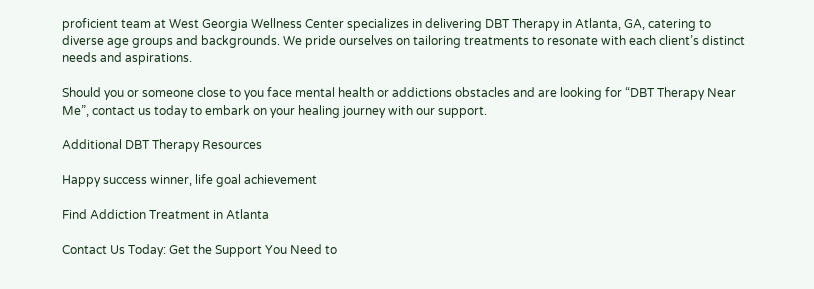proficient team at West Georgia Wellness Center specializes in delivering DBT Therapy in Atlanta, GA, catering to diverse age groups and backgrounds. We pride ourselves on tailoring treatments to resonate with each client’s distinct needs and aspirations.

Should you or someone close to you face mental health or addictions obstacles and are looking for “DBT Therapy Near Me”, contact us today to embark on your healing journey with our support.

Additional DBT Therapy Resources

Happy success winner, life goal achievement

Find Addiction Treatment in Atlanta

Contact Us Today: Get the Support You Need to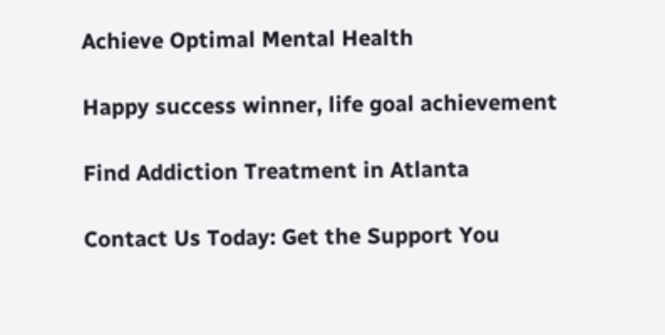Achieve Optimal Mental Health

Happy success winner, life goal achievement

Find Addiction Treatment in Atlanta

Contact Us Today: Get the Support You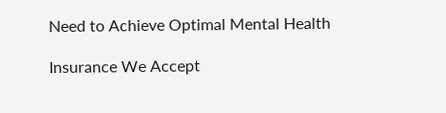Need to Achieve Optimal Mental Health

Insurance We Accept